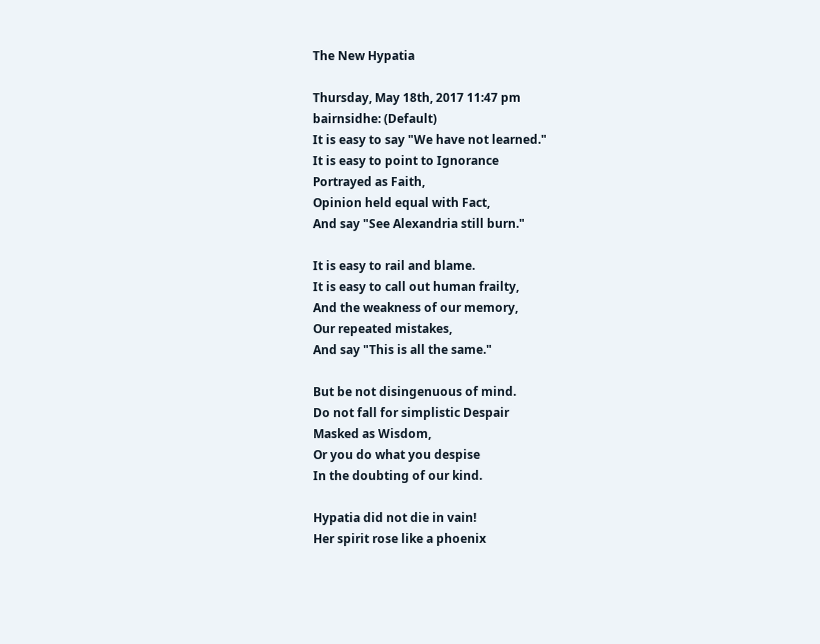The New Hypatia

Thursday, May 18th, 2017 11:47 pm
bairnsidhe: (Default)
It is easy to say "We have not learned."
It is easy to point to Ignorance
Portrayed as Faith,
Opinion held equal with Fact,
And say "See Alexandria still burn."

It is easy to rail and blame.
It is easy to call out human frailty,
And the weakness of our memory,
Our repeated mistakes,
And say "This is all the same."

But be not disingenuous of mind.
Do not fall for simplistic Despair
Masked as Wisdom,
Or you do what you despise
In the doubting of our kind.

Hypatia did not die in vain!
Her spirit rose like a phoenix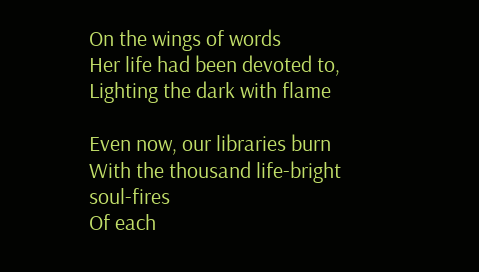On the wings of words
Her life had been devoted to,
Lighting the dark with flame

Even now, our libraries burn
With the thousand life-bright soul-fires
Of each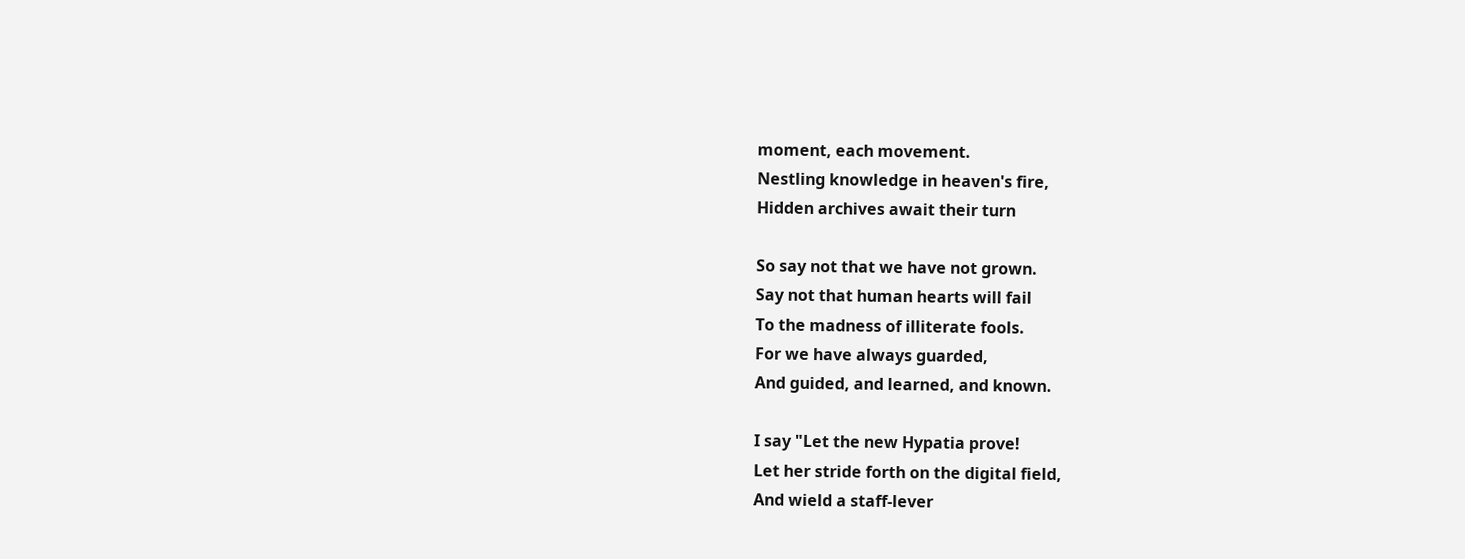moment, each movement.
Nestling knowledge in heaven's fire,
Hidden archives await their turn

So say not that we have not grown.
Say not that human hearts will fail
To the madness of illiterate fools.
For we have always guarded,
And guided, and learned, and known.

I say "Let the new Hypatia prove!
Let her stride forth on the digital field,
And wield a staff-lever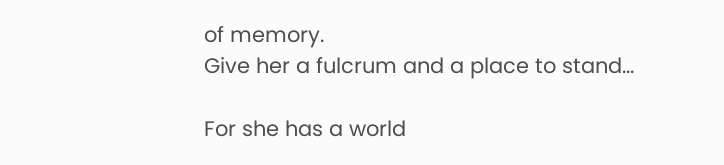of memory.
Give her a fulcrum and a place to stand...

For she has a world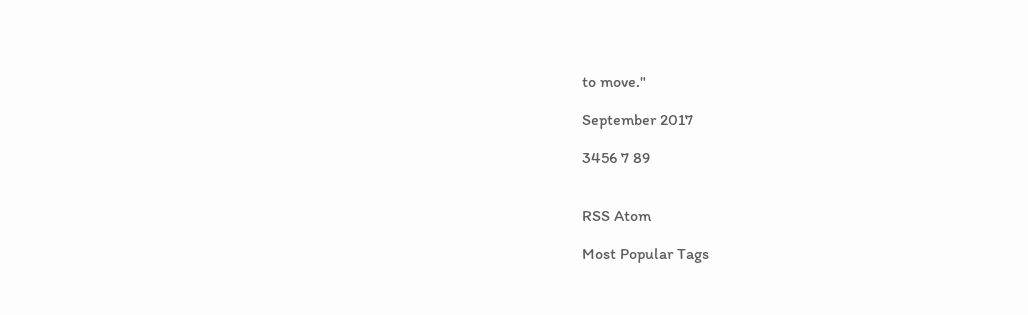to move."

September 2017

3456 7 89


RSS Atom

Most Popular Tags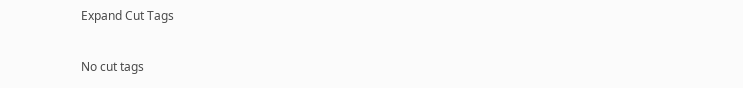Expand Cut Tags

No cut tags